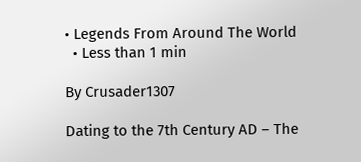• Legends From Around The World
  • Less than 1 min

By Crusader1307

Dating to the 7th Century AD – The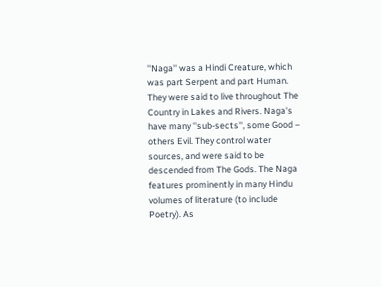''Naga'' was a Hindi Creature, which was part Serpent and part Human. They were said to live throughout The Country in Lakes and Rivers. Naga's have many ''sub-sects'', some Good – others Evil. They control water sources, and were said to be descended from The Gods. The Naga features prominently in many Hindu volumes of literature (to include Poetry). As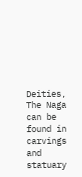Deities, The Naga can be found in carvings and statuary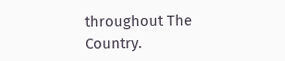throughout The Country.